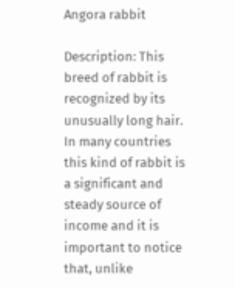Angora rabbit

Description: This breed of rabbit is recognized by its unusually long hair. In many countries this kind of rabbit is a significant and steady source of income and it is important to notice that, unlike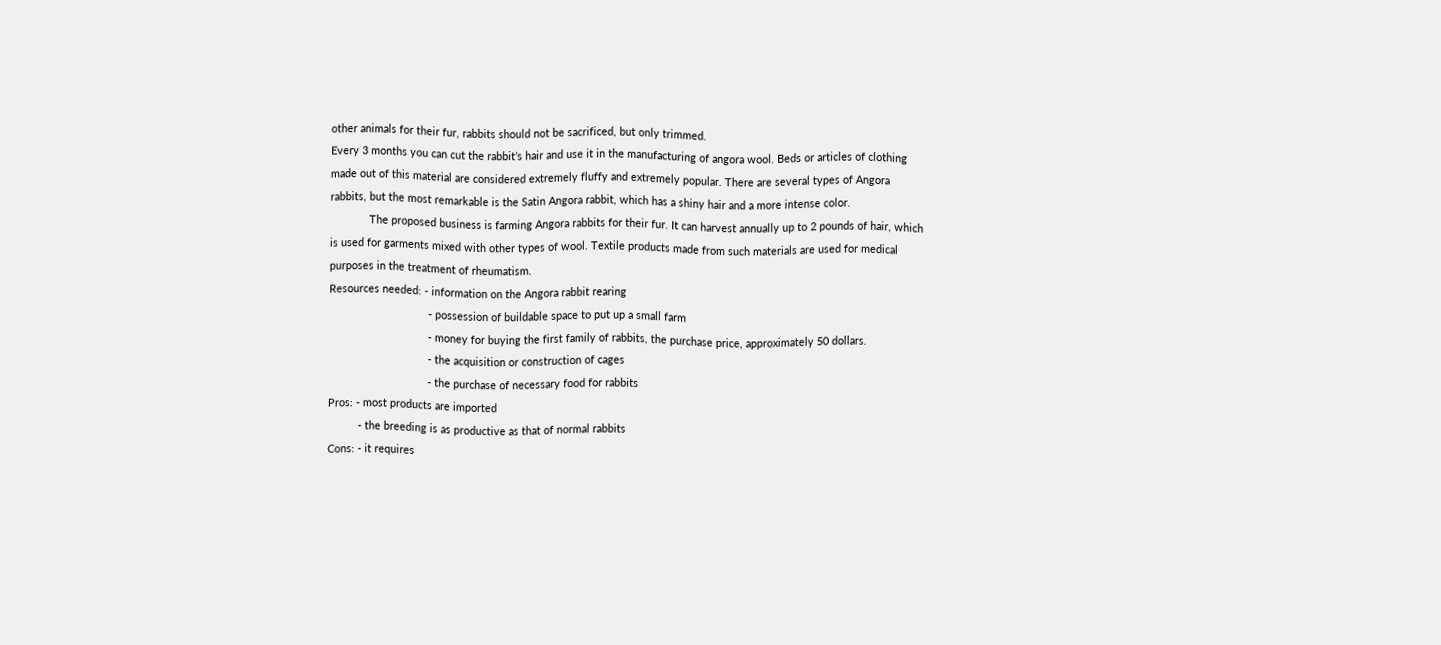other animals for their fur, rabbits should not be sacrificed, but only trimmed.
Every 3 months you can cut the rabbit’s hair and use it in the manufacturing of angora wool. Beds or articles of clothing made out of this material are considered extremely fluffy and extremely popular. There are several types of Angora rabbits, but the most remarkable is the Satin Angora rabbit, which has a shiny hair and a more intense color.
             The proposed business is farming Angora rabbits for their fur. It can harvest annually up to 2 pounds of hair, which is used for garments mixed with other types of wool. Textile products made from such materials are used for medical purposes in the treatment of rheumatism.
Resources needed: - information on the Angora rabbit rearing
                                 - possession of buildable space to put up a small farm
                                 - money for buying the first family of rabbits, the purchase price, approximately 50 dollars.
                                 - the acquisition or construction of cages
                                 - the purchase of necessary food for rabbits
Pros: - most products are imported
          - the breeding is as productive as that of normal rabbits
Cons: - it requires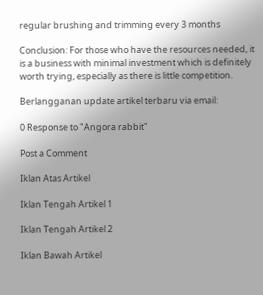regular brushing and trimming every 3 months

Conclusion: For those who have the resources needed, it is a business with minimal investment which is definitely worth trying, especially as there is little competition.

Berlangganan update artikel terbaru via email:

0 Response to "Angora rabbit"

Post a Comment

Iklan Atas Artikel

Iklan Tengah Artikel 1

Iklan Tengah Artikel 2

Iklan Bawah Artikel